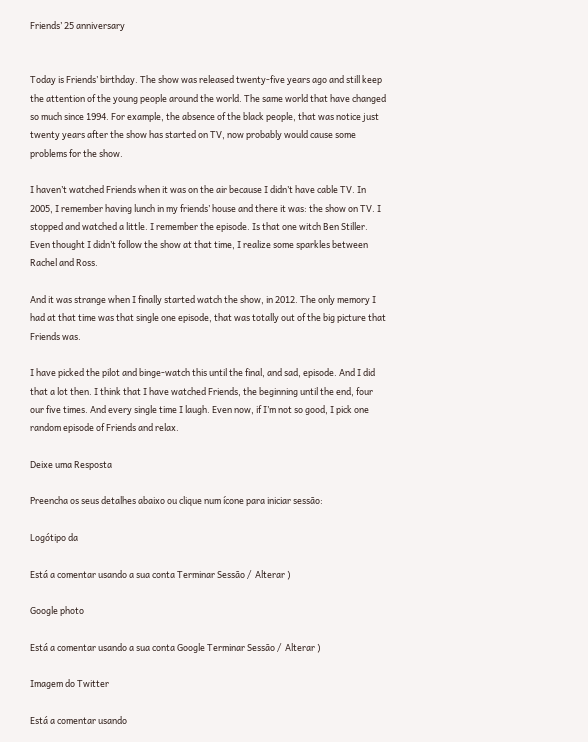Friends’ 25 anniversary


Today is Friends’ birthday. The show was released twenty-five years ago and still keep the attention of the young people around the world. The same world that have changed so much since 1994. For example, the absence of the black people, that was notice just twenty years after the show has started on TV, now probably would cause some problems for the show.

I haven’t watched Friends when it was on the air because I didn’t have cable TV. In 2005, I remember having lunch in my friends’ house and there it was: the show on TV. I stopped and watched a little. I remember the episode. Is that one witch Ben Stiller. Even thought I didn’t follow the show at that time, I realize some sparkles between Rachel and Ross.

And it was strange when I finally started watch the show, in 2012. The only memory I had at that time was that single one episode, that was totally out of the big picture that Friends was.

I have picked the pilot and binge-watch this until the final, and sad, episode. And I did that a lot then. I think that I have watched Friends, the beginning until the end, four our five times. And every single time I laugh. Even now, if I’m not so good, I pick one random episode of Friends and relax.

Deixe uma Resposta

Preencha os seus detalhes abaixo ou clique num ícone para iniciar sessão:

Logótipo da

Está a comentar usando a sua conta Terminar Sessão /  Alterar )

Google photo

Está a comentar usando a sua conta Google Terminar Sessão /  Alterar )

Imagem do Twitter

Está a comentar usando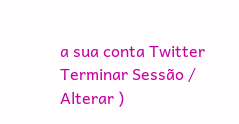a sua conta Twitter Terminar Sessão /  Alterar )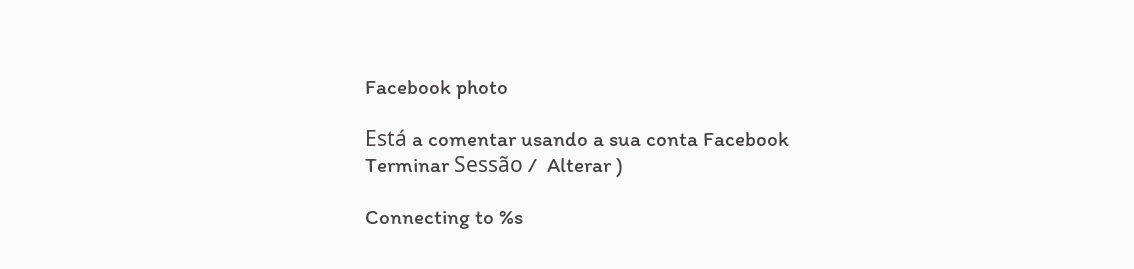Facebook photo

Está a comentar usando a sua conta Facebook Terminar Sessão /  Alterar )

Connecting to %s